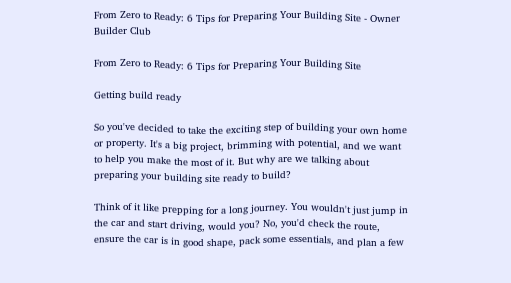From Zero to Ready: 6 Tips for Preparing Your Building Site - Owner Builder Club

From Zero to Ready: 6 Tips for Preparing Your Building Site

Getting build ready

So you've decided to take the exciting step of building your own home or property. It's a big project, brimming with potential, and we want to help you make the most of it. But why are we talking about preparing your building site ready to build?

Think of it like prepping for a long journey. You wouldn't just jump in the car and start driving, would you? No, you'd check the route, ensure the car is in good shape, pack some essentials, and plan a few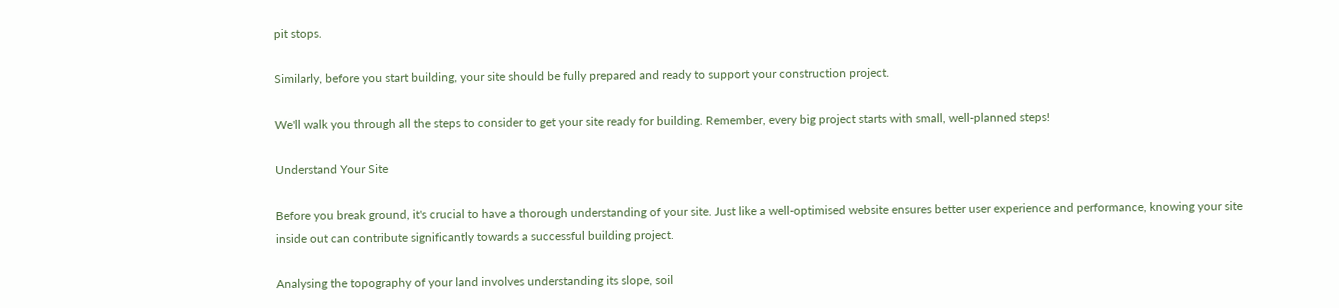pit stops.

Similarly, before you start building, your site should be fully prepared and ready to support your construction project.

We'll walk you through all the steps to consider to get your site ready for building. Remember, every big project starts with small, well-planned steps!

Understand Your Site

Before you break ground, it's crucial to have a thorough understanding of your site. Just like a well-optimised website ensures better user experience and performance, knowing your site inside out can contribute significantly towards a successful building project.

Analysing the topography of your land involves understanding its slope, soil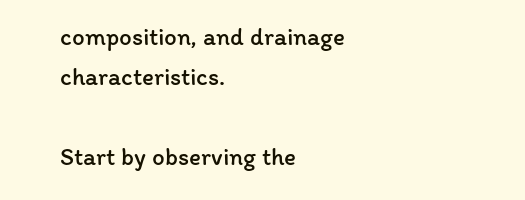composition, and drainage characteristics.

Start by observing the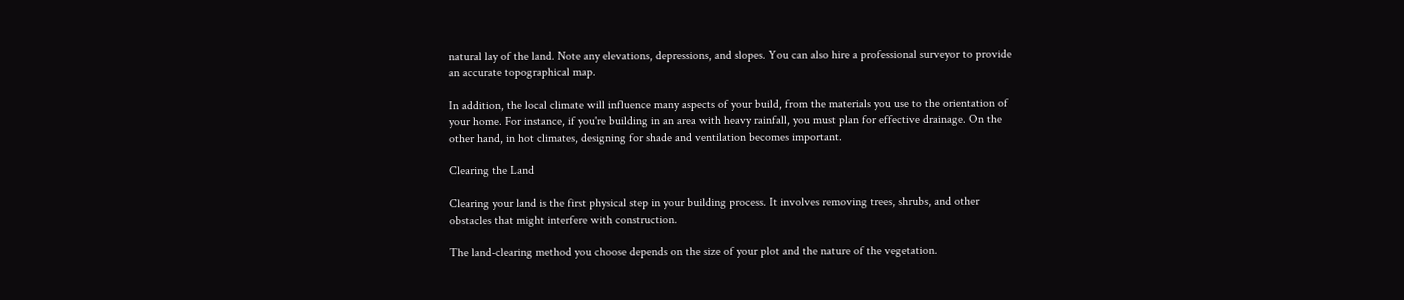natural lay of the land. Note any elevations, depressions, and slopes. You can also hire a professional surveyor to provide an accurate topographical map.

In addition, the local climate will influence many aspects of your build, from the materials you use to the orientation of your home. For instance, if you're building in an area with heavy rainfall, you must plan for effective drainage. On the other hand, in hot climates, designing for shade and ventilation becomes important.

Clearing the Land

Clearing your land is the first physical step in your building process. It involves removing trees, shrubs, and other obstacles that might interfere with construction.

The land-clearing method you choose depends on the size of your plot and the nature of the vegetation.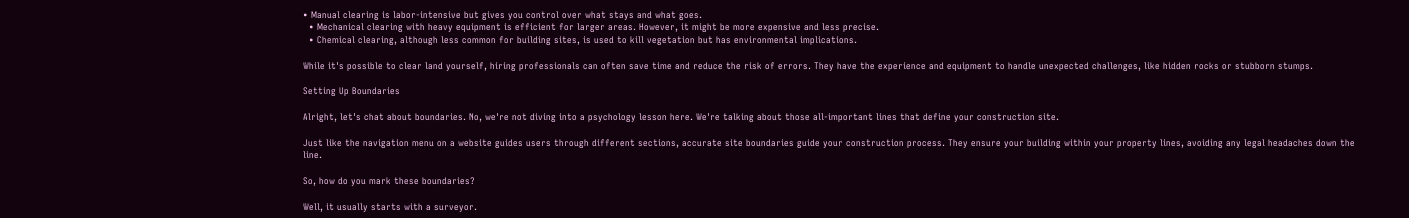• Manual clearing is labor-intensive but gives you control over what stays and what goes.
  • Mechanical clearing with heavy equipment is efficient for larger areas. However, it might be more expensive and less precise.
  • Chemical clearing, although less common for building sites, is used to kill vegetation but has environmental implications.

While it's possible to clear land yourself, hiring professionals can often save time and reduce the risk of errors. They have the experience and equipment to handle unexpected challenges, like hidden rocks or stubborn stumps.

Setting Up Boundaries

Alright, let's chat about boundaries. No, we're not diving into a psychology lesson here. We're talking about those all-important lines that define your construction site.

Just like the navigation menu on a website guides users through different sections, accurate site boundaries guide your construction process. They ensure your building within your property lines, avoiding any legal headaches down the line.

So, how do you mark these boundaries?

Well, it usually starts with a surveyor.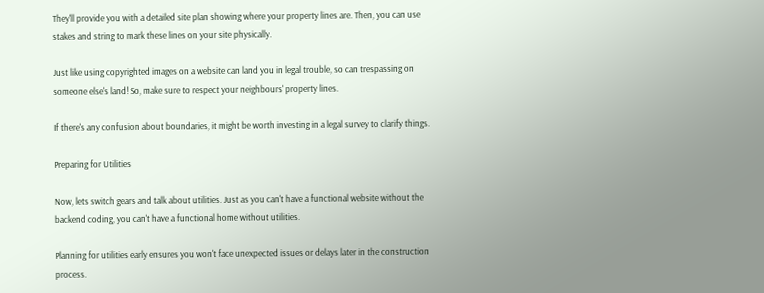They'll provide you with a detailed site plan showing where your property lines are. Then, you can use stakes and string to mark these lines on your site physically.

Just like using copyrighted images on a website can land you in legal trouble, so can trespassing on someone else's land! So, make sure to respect your neighbours' property lines.

If there's any confusion about boundaries, it might be worth investing in a legal survey to clarify things.

Preparing for Utilities

Now, lets switch gears and talk about utilities. Just as you can't have a functional website without the backend coding, you can't have a functional home without utilities.

Planning for utilities early ensures you won't face unexpected issues or delays later in the construction process.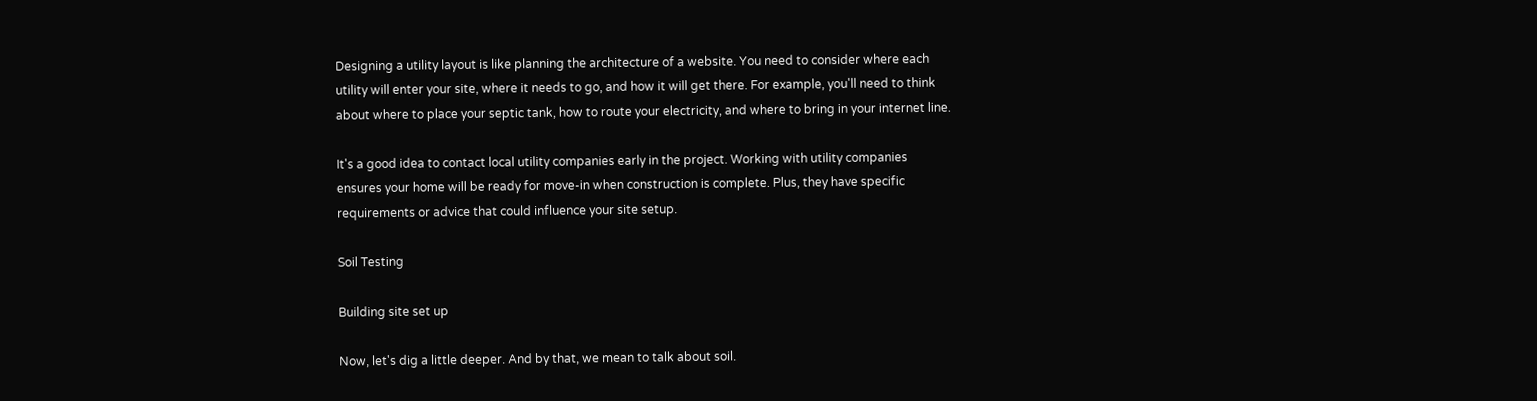Designing a utility layout is like planning the architecture of a website. You need to consider where each utility will enter your site, where it needs to go, and how it will get there. For example, you'll need to think about where to place your septic tank, how to route your electricity, and where to bring in your internet line.

It's a good idea to contact local utility companies early in the project. Working with utility companies ensures your home will be ready for move-in when construction is complete. Plus, they have specific requirements or advice that could influence your site setup.

Soil Testing

Building site set up

Now, let's dig a little deeper. And by that, we mean to talk about soil.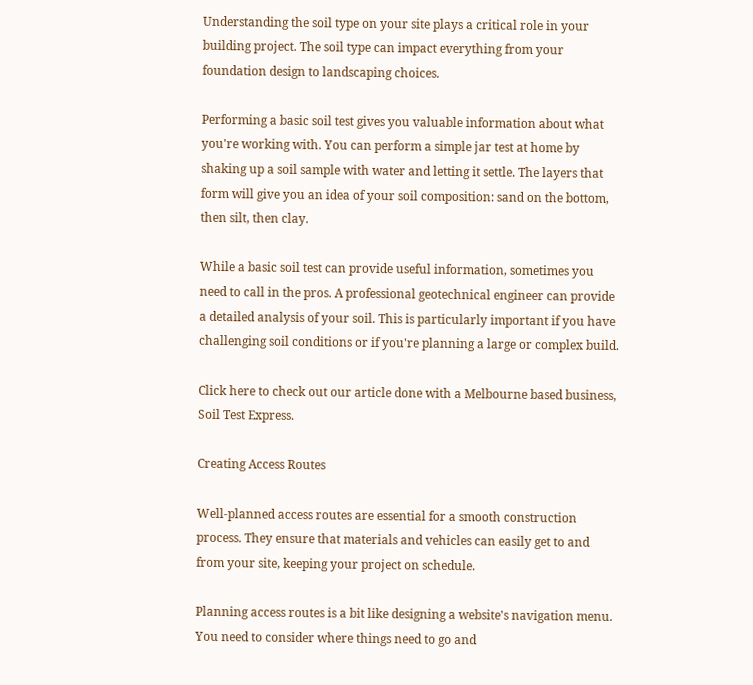Understanding the soil type on your site plays a critical role in your building project. The soil type can impact everything from your foundation design to landscaping choices.

Performing a basic soil test gives you valuable information about what you're working with. You can perform a simple jar test at home by shaking up a soil sample with water and letting it settle. The layers that form will give you an idea of your soil composition: sand on the bottom, then silt, then clay.

While a basic soil test can provide useful information, sometimes you need to call in the pros. A professional geotechnical engineer can provide a detailed analysis of your soil. This is particularly important if you have challenging soil conditions or if you're planning a large or complex build.

Click here to check out our article done with a Melbourne based business, Soil Test Express.

Creating Access Routes

Well-planned access routes are essential for a smooth construction process. They ensure that materials and vehicles can easily get to and from your site, keeping your project on schedule.

Planning access routes is a bit like designing a website's navigation menu. You need to consider where things need to go and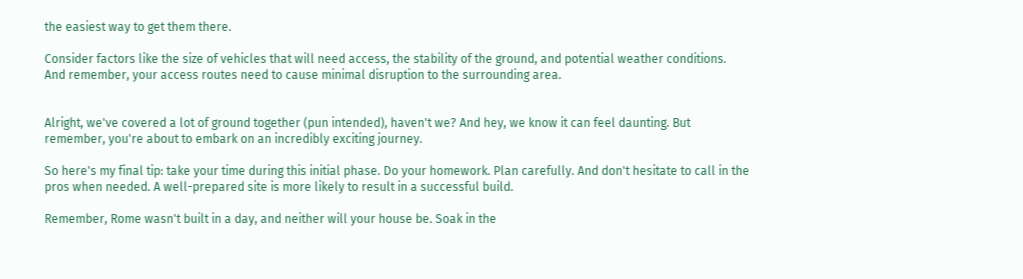the easiest way to get them there.

Consider factors like the size of vehicles that will need access, the stability of the ground, and potential weather conditions. And remember, your access routes need to cause minimal disruption to the surrounding area.


Alright, we've covered a lot of ground together (pun intended), haven't we? And hey, we know it can feel daunting. But remember, you're about to embark on an incredibly exciting journey.

So here's my final tip: take your time during this initial phase. Do your homework. Plan carefully. And don't hesitate to call in the pros when needed. A well-prepared site is more likely to result in a successful build.

Remember, Rome wasn't built in a day, and neither will your house be. Soak in the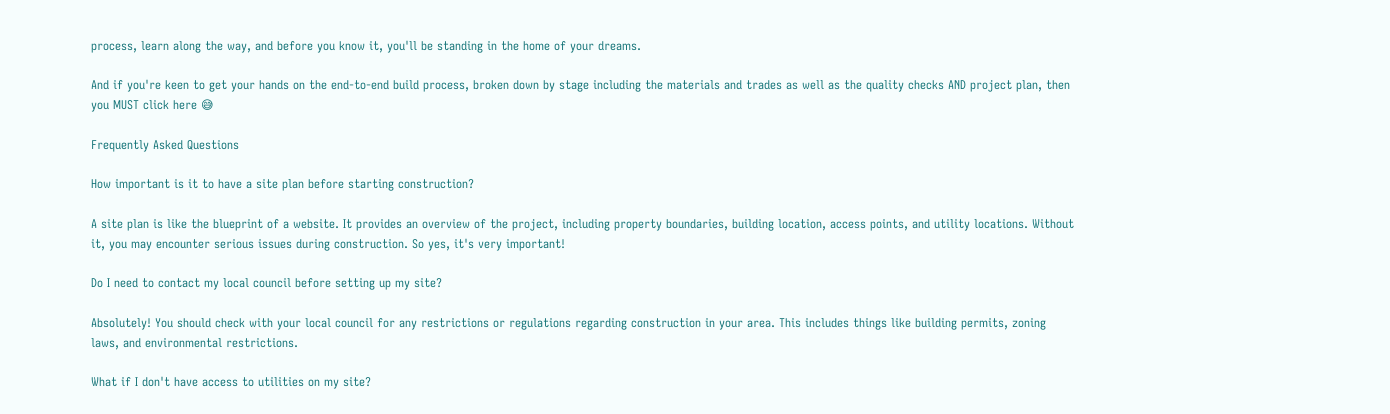process, learn along the way, and before you know it, you'll be standing in the home of your dreams.

And if you're keen to get your hands on the end-to-end build process, broken down by stage including the materials and trades as well as the quality checks AND project plan, then you MUST click here 😅

Frequently Asked Questions

How important is it to have a site plan before starting construction?

A site plan is like the blueprint of a website. It provides an overview of the project, including property boundaries, building location, access points, and utility locations. Without it, you may encounter serious issues during construction. So yes, it's very important!

Do I need to contact my local council before setting up my site?

Absolutely! You should check with your local council for any restrictions or regulations regarding construction in your area. This includes things like building permits, zoning laws, and environmental restrictions.

What if I don't have access to utilities on my site?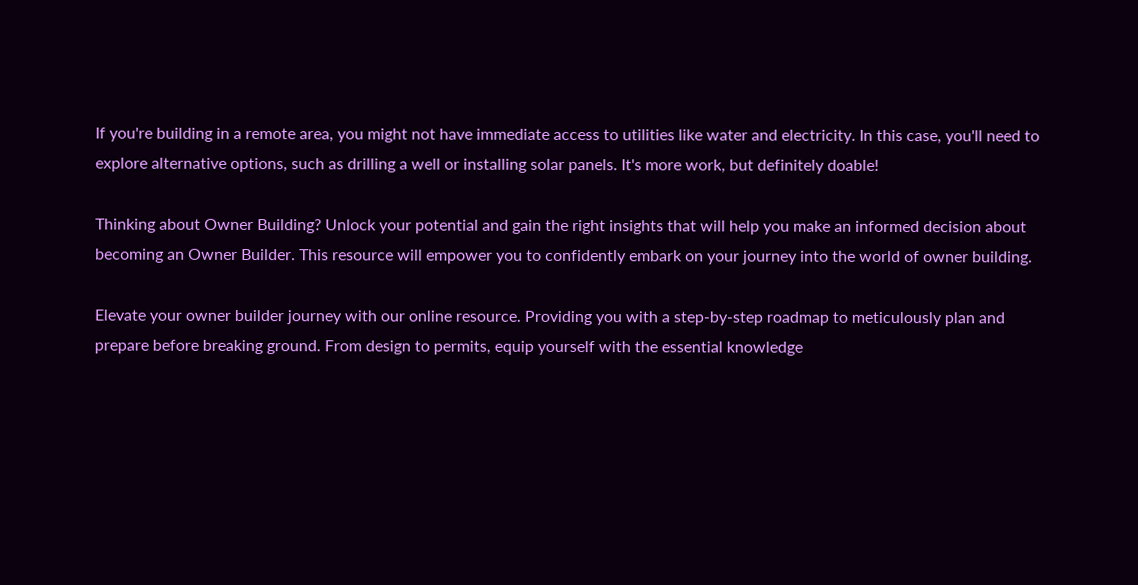If you're building in a remote area, you might not have immediate access to utilities like water and electricity. In this case, you'll need to explore alternative options, such as drilling a well or installing solar panels. It's more work, but definitely doable!

Thinking about Owner Building? Unlock your potential and gain the right insights that will help you make an informed decision about becoming an Owner Builder. This resource will empower you to confidently embark on your journey into the world of owner building.

Elevate your owner builder journey with our online resource. Providing you with a step-by-step roadmap to meticulously plan and prepare before breaking ground. From design to permits, equip yourself with the essential knowledge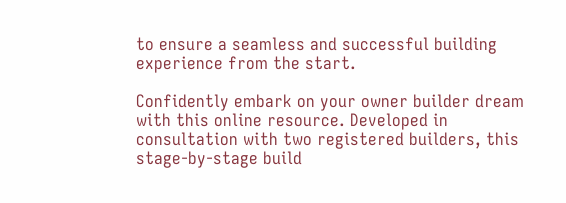to ensure a seamless and successful building experience from the start.

Confidently embark on your owner builder dream with this online resource. Developed in consultation with two registered builders, this stage-by-stage build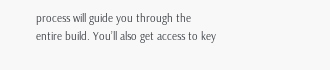process will guide you through the entire build. You’ll also get access to key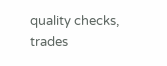quality checks, trades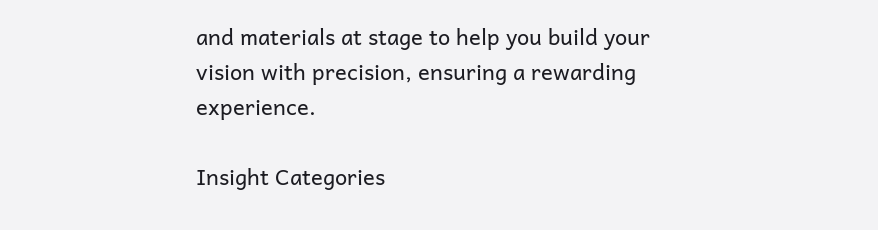and materials at stage to help you build your vision with precision, ensuring a rewarding  experience.

Insight Categories